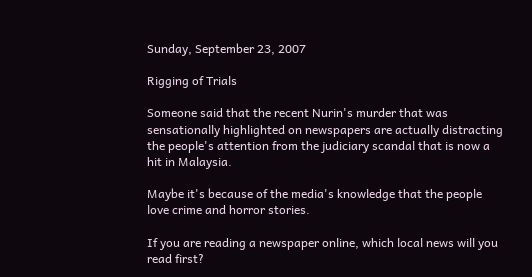Sunday, September 23, 2007

Rigging of Trials

Someone said that the recent Nurin's murder that was sensationally highlighted on newspapers are actually distracting the people's attention from the judiciary scandal that is now a hit in Malaysia.

Maybe it's because of the media's knowledge that the people love crime and horror stories.

If you are reading a newspaper online, which local news will you read first?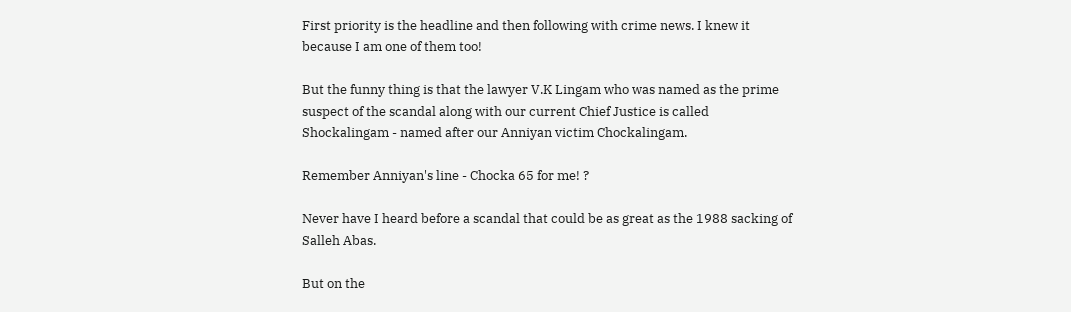First priority is the headline and then following with crime news. I knew it because I am one of them too!

But the funny thing is that the lawyer V.K Lingam who was named as the prime suspect of the scandal along with our current Chief Justice is called Shockalingam - named after our Anniyan victim Chockalingam.

Remember Anniyan's line - Chocka 65 for me! ?

Never have I heard before a scandal that could be as great as the 1988 sacking of Salleh Abas.

But on the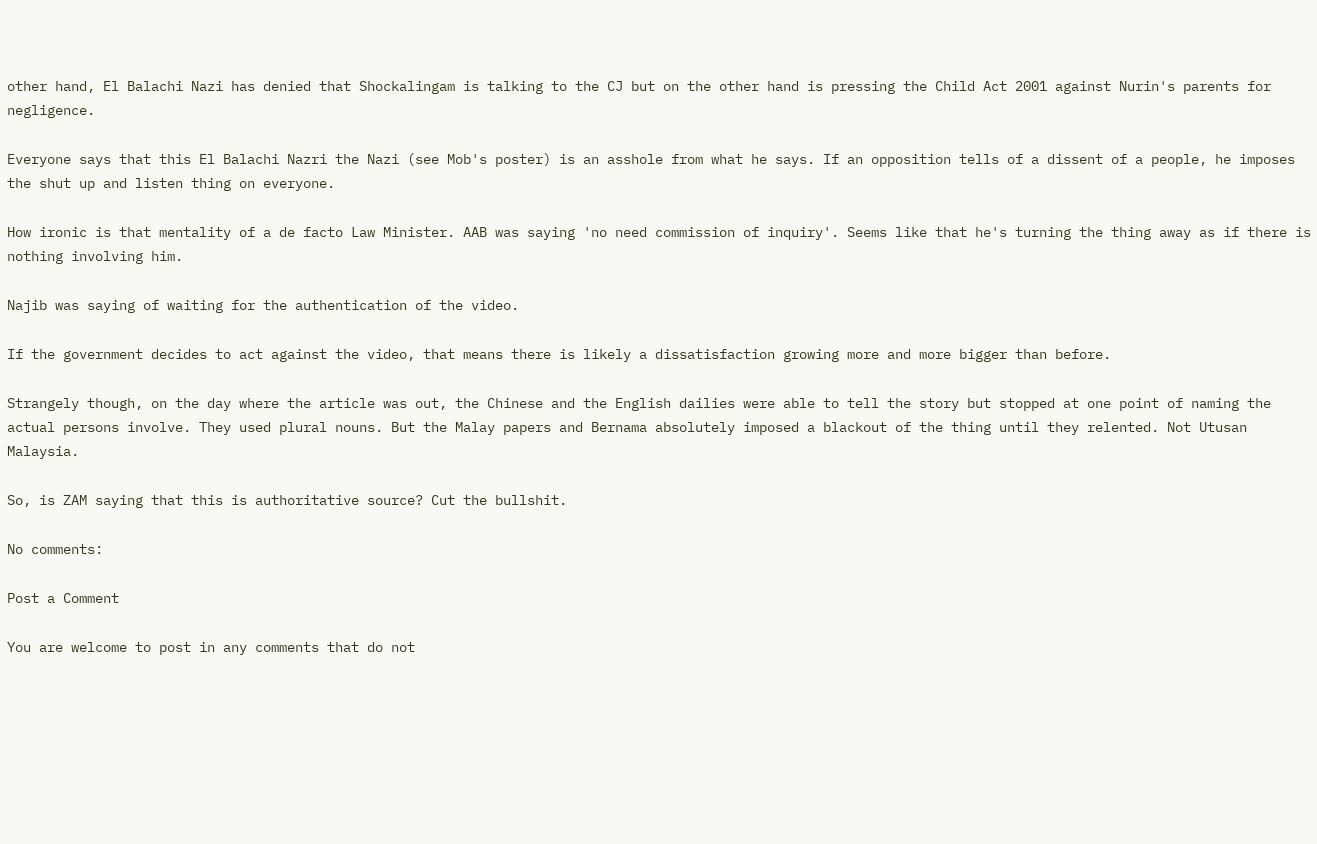other hand, El Balachi Nazi has denied that Shockalingam is talking to the CJ but on the other hand is pressing the Child Act 2001 against Nurin's parents for negligence.

Everyone says that this El Balachi Nazri the Nazi (see Mob's poster) is an asshole from what he says. If an opposition tells of a dissent of a people, he imposes the shut up and listen thing on everyone.

How ironic is that mentality of a de facto Law Minister. AAB was saying 'no need commission of inquiry'. Seems like that he's turning the thing away as if there is nothing involving him.

Najib was saying of waiting for the authentication of the video.

If the government decides to act against the video, that means there is likely a dissatisfaction growing more and more bigger than before.

Strangely though, on the day where the article was out, the Chinese and the English dailies were able to tell the story but stopped at one point of naming the actual persons involve. They used plural nouns. But the Malay papers and Bernama absolutely imposed a blackout of the thing until they relented. Not Utusan Malaysia.

So, is ZAM saying that this is authoritative source? Cut the bullshit.

No comments:

Post a Comment

You are welcome to post in any comments that do not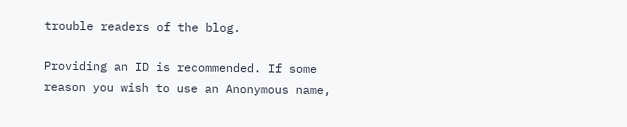trouble readers of the blog.

Providing an ID is recommended. If some reason you wish to use an Anonymous name,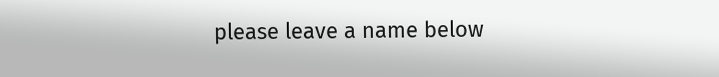please leave a name below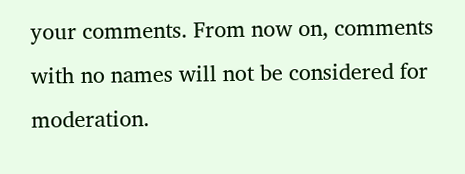your comments. From now on, comments with no names will not be considered for moderation.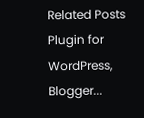Related Posts Plugin for WordPress, Blogger...